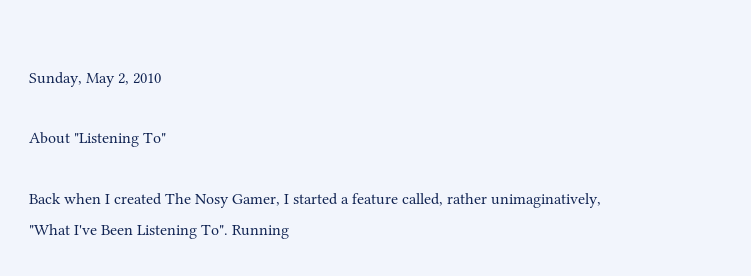Sunday, May 2, 2010

About "Listening To"

Back when I created The Nosy Gamer, I started a feature called, rather unimaginatively, "What I've Been Listening To". Running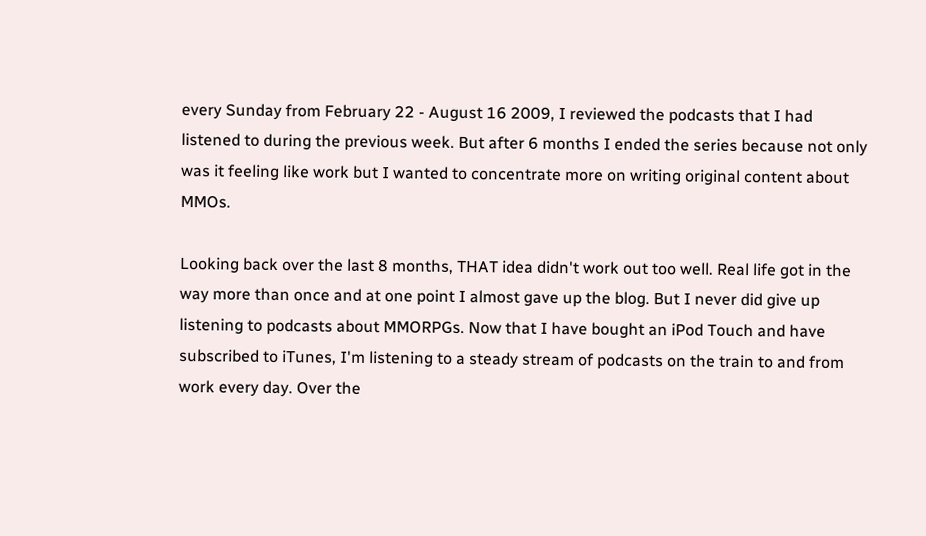every Sunday from February 22 - August 16 2009, I reviewed the podcasts that I had listened to during the previous week. But after 6 months I ended the series because not only was it feeling like work but I wanted to concentrate more on writing original content about MMOs.

Looking back over the last 8 months, THAT idea didn't work out too well. Real life got in the way more than once and at one point I almost gave up the blog. But I never did give up listening to podcasts about MMORPGs. Now that I have bought an iPod Touch and have subscribed to iTunes, I'm listening to a steady stream of podcasts on the train to and from work every day. Over the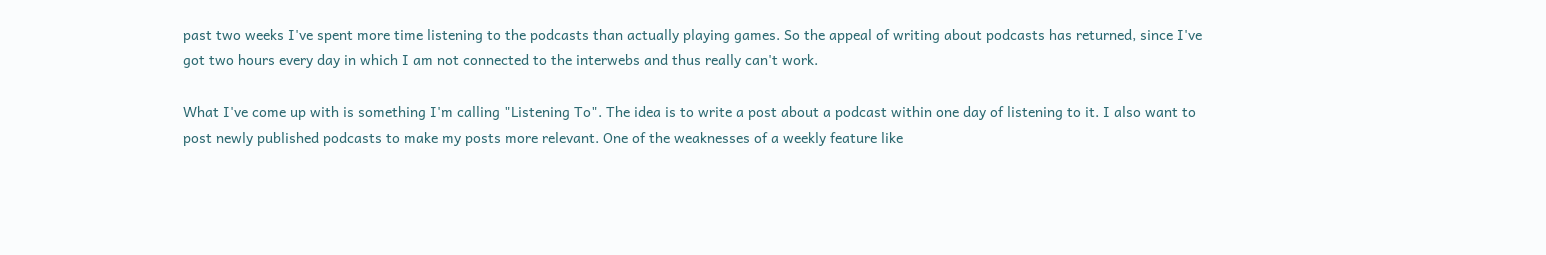past two weeks I've spent more time listening to the podcasts than actually playing games. So the appeal of writing about podcasts has returned, since I've got two hours every day in which I am not connected to the interwebs and thus really can't work.

What I've come up with is something I'm calling "Listening To". The idea is to write a post about a podcast within one day of listening to it. I also want to post newly published podcasts to make my posts more relevant. One of the weaknesses of a weekly feature like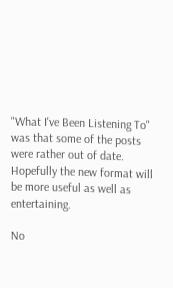"What I've Been Listening To" was that some of the posts were rather out of date. Hopefully the new format will be more useful as well as entertaining.

No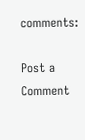comments:

Post a Comment